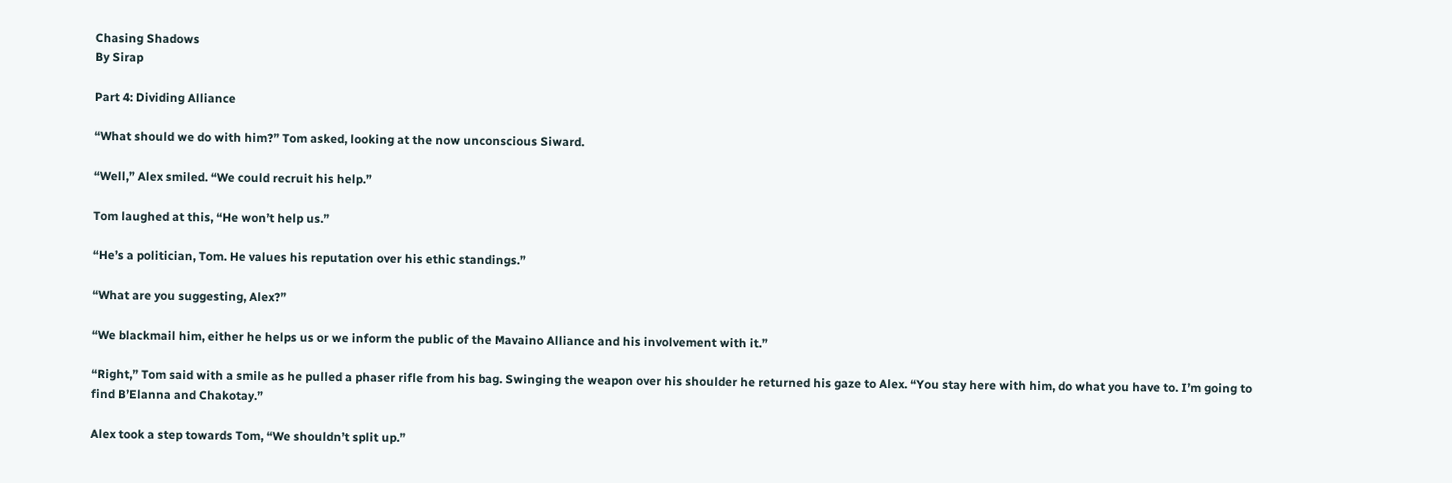Chasing Shadows
By Sirap

Part 4: Dividing Alliance

“What should we do with him?” Tom asked, looking at the now unconscious Siward.

“Well,” Alex smiled. “We could recruit his help.”

Tom laughed at this, “He won’t help us.”

“He’s a politician, Tom. He values his reputation over his ethic standings.”

“What are you suggesting, Alex?”

“We blackmail him, either he helps us or we inform the public of the Mavaino Alliance and his involvement with it.”

“Right,” Tom said with a smile as he pulled a phaser rifle from his bag. Swinging the weapon over his shoulder he returned his gaze to Alex. “You stay here with him, do what you have to. I’m going to find B’Elanna and Chakotay.”

Alex took a step towards Tom, “We shouldn’t split up.”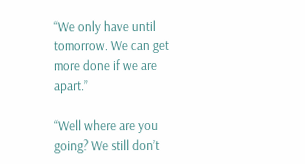“We only have until tomorrow. We can get more done if we are apart.”

“Well where are you going? We still don’t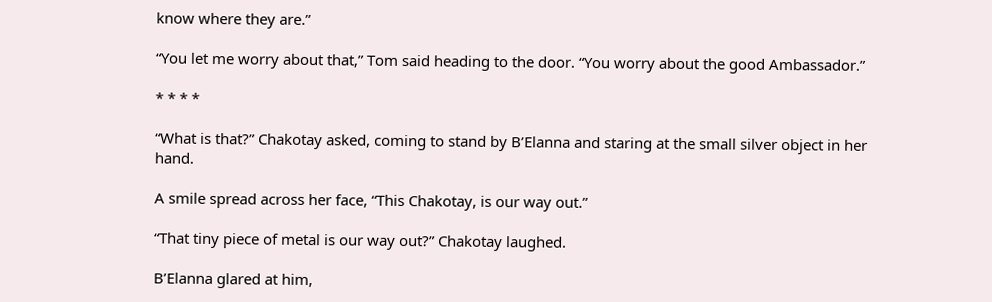know where they are.”

“You let me worry about that,” Tom said heading to the door. “You worry about the good Ambassador.”

* * * *

“What is that?” Chakotay asked, coming to stand by B’Elanna and staring at the small silver object in her hand.

A smile spread across her face, “This Chakotay, is our way out.”

“That tiny piece of metal is our way out?” Chakotay laughed.

B’Elanna glared at him,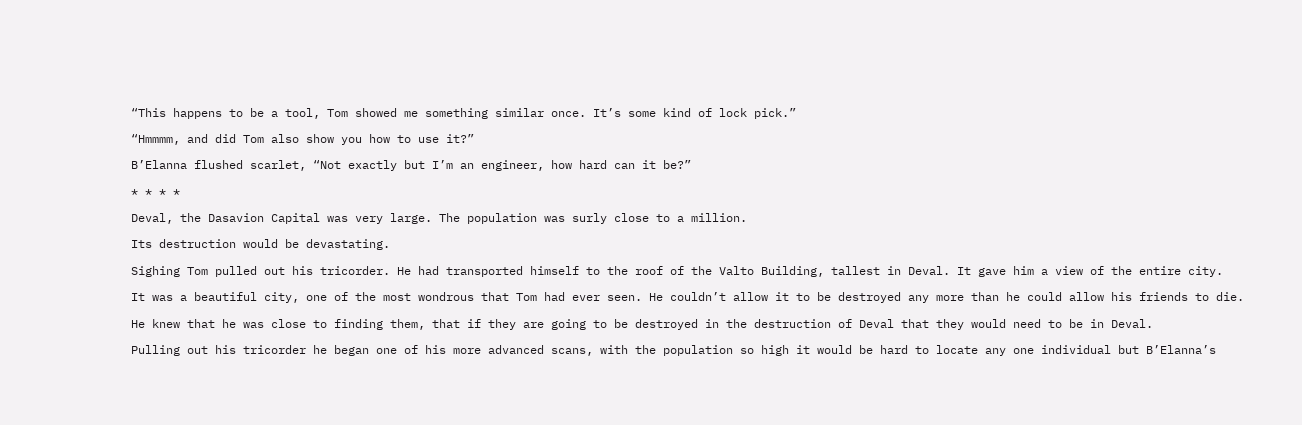“This happens to be a tool, Tom showed me something similar once. It’s some kind of lock pick.”

“Hmmmm, and did Tom also show you how to use it?”

B’Elanna flushed scarlet, “Not exactly but I’m an engineer, how hard can it be?”

* * * *

Deval, the Dasavion Capital was very large. The population was surly close to a million.

Its destruction would be devastating.

Sighing Tom pulled out his tricorder. He had transported himself to the roof of the Valto Building, tallest in Deval. It gave him a view of the entire city.

It was a beautiful city, one of the most wondrous that Tom had ever seen. He couldn’t allow it to be destroyed any more than he could allow his friends to die.

He knew that he was close to finding them, that if they are going to be destroyed in the destruction of Deval that they would need to be in Deval.

Pulling out his tricorder he began one of his more advanced scans, with the population so high it would be hard to locate any one individual but B’Elanna’s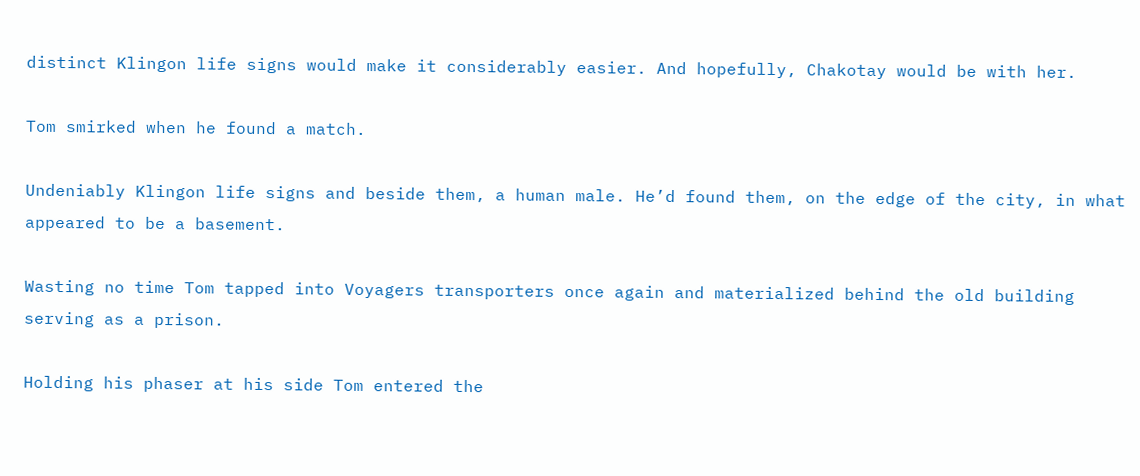distinct Klingon life signs would make it considerably easier. And hopefully, Chakotay would be with her.

Tom smirked when he found a match.

Undeniably Klingon life signs and beside them, a human male. He’d found them, on the edge of the city, in what appeared to be a basement.

Wasting no time Tom tapped into Voyagers transporters once again and materialized behind the old building serving as a prison.

Holding his phaser at his side Tom entered the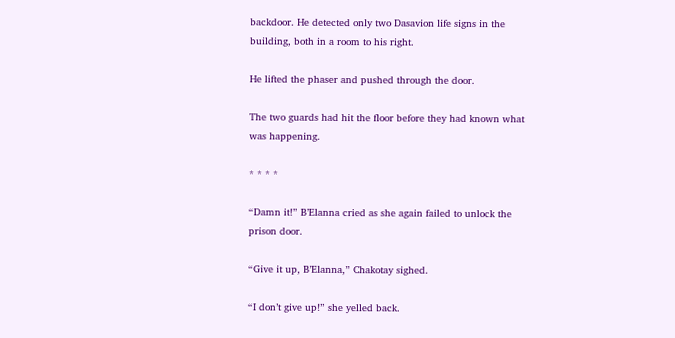backdoor. He detected only two Dasavion life signs in the building, both in a room to his right.

He lifted the phaser and pushed through the door.

The two guards had hit the floor before they had known what was happening.

* * * *

“Damn it!” B’Elanna cried as she again failed to unlock the prison door.

“Give it up, B’Elanna,” Chakotay sighed.

“I don’t give up!” she yelled back.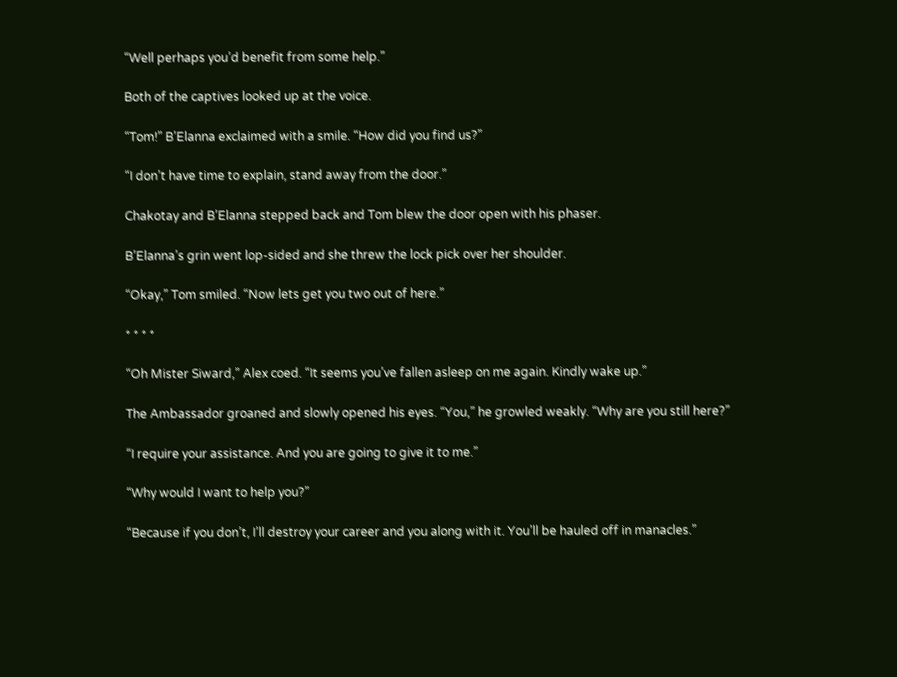“Well perhaps you’d benefit from some help.”

Both of the captives looked up at the voice.

“Tom!” B’Elanna exclaimed with a smile. “How did you find us?”

“I don’t have time to explain, stand away from the door.”

Chakotay and B’Elanna stepped back and Tom blew the door open with his phaser.

B’Elanna’s grin went lop-sided and she threw the lock pick over her shoulder.

“Okay,” Tom smiled. “Now lets get you two out of here.”

* * * *

“Oh Mister Siward,” Alex coed. “It seems you’ve fallen asleep on me again. Kindly wake up.”

The Ambassador groaned and slowly opened his eyes. “You,” he growled weakly. “Why are you still here?”

“I require your assistance. And you are going to give it to me.”

“Why would I want to help you?”

“Because if you don’t, I’ll destroy your career and you along with it. You’ll be hauled off in manacles.”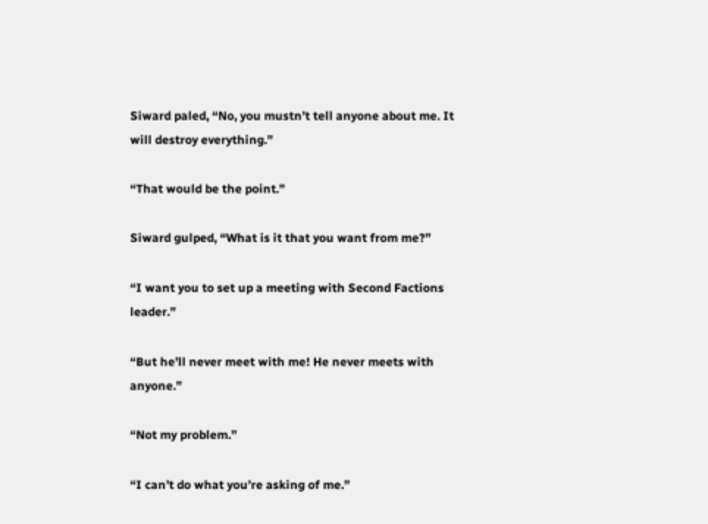Siward paled, “No, you mustn’t tell anyone about me. It will destroy everything.”

“That would be the point.”

Siward gulped, “What is it that you want from me?”

“I want you to set up a meeting with Second Factions leader.”

“But he’ll never meet with me! He never meets with anyone.”

“Not my problem.”

“I can’t do what you’re asking of me.”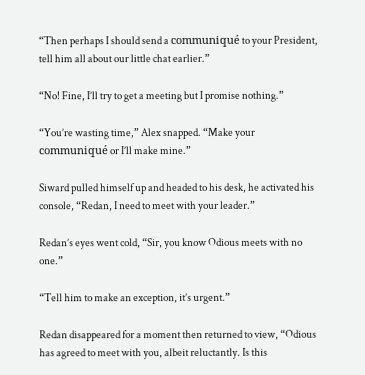“Then perhaps I should send a communiqué to your President, tell him all about our little chat earlier.”

“No! Fine, I’ll try to get a meeting but I promise nothing.”

“You’re wasting time,” Alex snapped. “Make your communiqué or I’ll make mine.”

Siward pulled himself up and headed to his desk, he activated his console, “Redan, I need to meet with your leader.”

Redan’s eyes went cold, “Sir, you know Odious meets with no one.”

“Tell him to make an exception, it’s urgent.”

Redan disappeared for a moment then returned to view, “Odious has agreed to meet with you, albeit reluctantly. Is this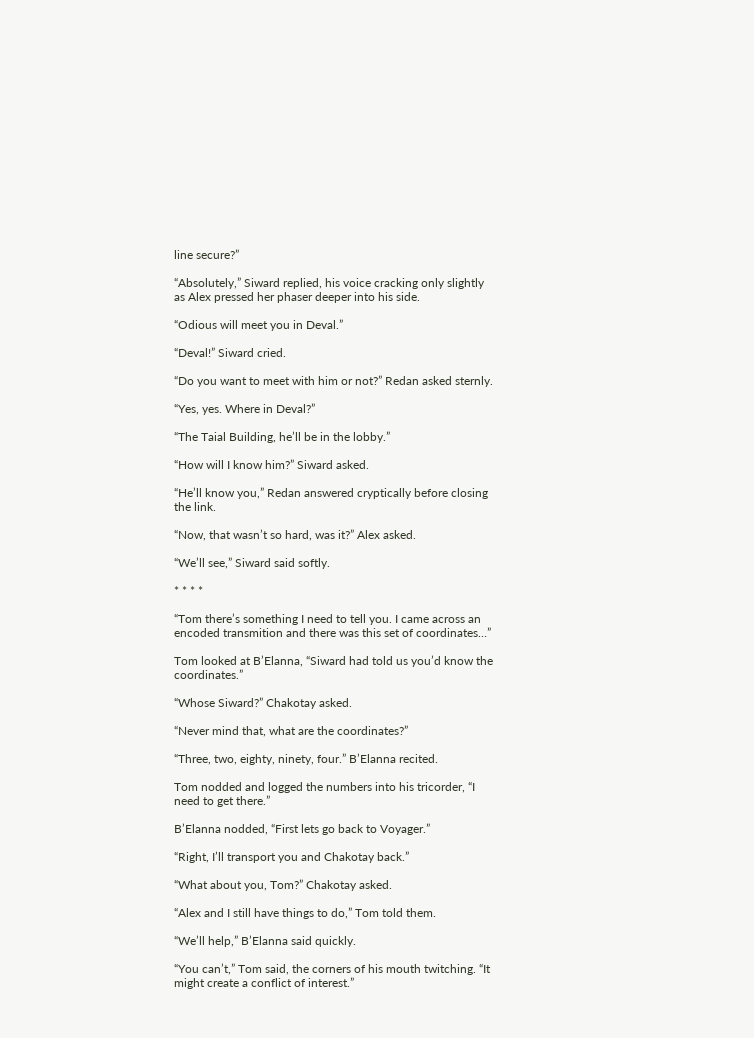line secure?”

“Absolutely,” Siward replied, his voice cracking only slightly as Alex pressed her phaser deeper into his side.

“Odious will meet you in Deval.”

“Deval!” Siward cried.

“Do you want to meet with him or not?” Redan asked sternly.

“Yes, yes. Where in Deval?”

“The Taial Building, he’ll be in the lobby.”

“How will I know him?” Siward asked.

“He’ll know you,” Redan answered cryptically before closing the link.

“Now, that wasn’t so hard, was it?” Alex asked.

“We’ll see,” Siward said softly.

* * * *

“Tom there’s something I need to tell you. I came across an encoded transmition and there was this set of coordinates…”

Tom looked at B’Elanna, “Siward had told us you’d know the coordinates.”

“Whose Siward?” Chakotay asked.

“Never mind that, what are the coordinates?”

“Three, two, eighty, ninety, four.” B’Elanna recited.

Tom nodded and logged the numbers into his tricorder, “I need to get there.”

B’Elanna nodded, “First lets go back to Voyager.”

“Right, I’ll transport you and Chakotay back.”

“What about you, Tom?” Chakotay asked.

“Alex and I still have things to do,” Tom told them.

“We’ll help,” B’Elanna said quickly.

“You can’t,” Tom said, the corners of his mouth twitching. “It might create a conflict of interest.”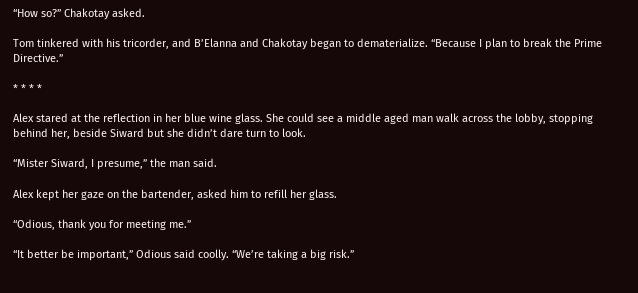“How so?” Chakotay asked.

Tom tinkered with his tricorder, and B’Elanna and Chakotay began to dematerialize. “Because I plan to break the Prime Directive.”

* * * *

Alex stared at the reflection in her blue wine glass. She could see a middle aged man walk across the lobby, stopping behind her, beside Siward but she didn’t dare turn to look.

“Mister Siward, I presume,” the man said.

Alex kept her gaze on the bartender, asked him to refill her glass.

“Odious, thank you for meeting me.”

“It better be important,” Odious said coolly. “We’re taking a big risk.”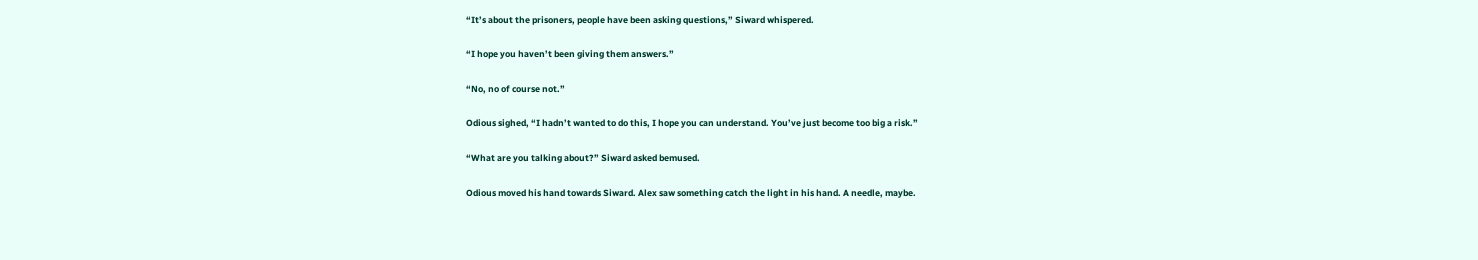“It’s about the prisoners, people have been asking questions,” Siward whispered.

“I hope you haven’t been giving them answers.”

“No, no of course not.”

Odious sighed, “I hadn’t wanted to do this, I hope you can understand. You’ve just become too big a risk.”

“What are you talking about?” Siward asked bemused.

Odious moved his hand towards Siward. Alex saw something catch the light in his hand. A needle, maybe.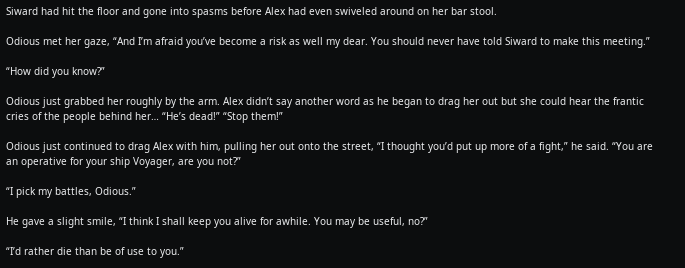Siward had hit the floor and gone into spasms before Alex had even swiveled around on her bar stool.

Odious met her gaze, “And I’m afraid you’ve become a risk as well my dear. You should never have told Siward to make this meeting.”

“How did you know?”

Odious just grabbed her roughly by the arm. Alex didn’t say another word as he began to drag her out but she could hear the frantic cries of the people behind her… “He’s dead!” “Stop them!”

Odious just continued to drag Alex with him, pulling her out onto the street, “I thought you’d put up more of a fight,” he said. “You are an operative for your ship Voyager, are you not?”

“I pick my battles, Odious.”

He gave a slight smile, “I think I shall keep you alive for awhile. You may be useful, no?”

“I’d rather die than be of use to you.”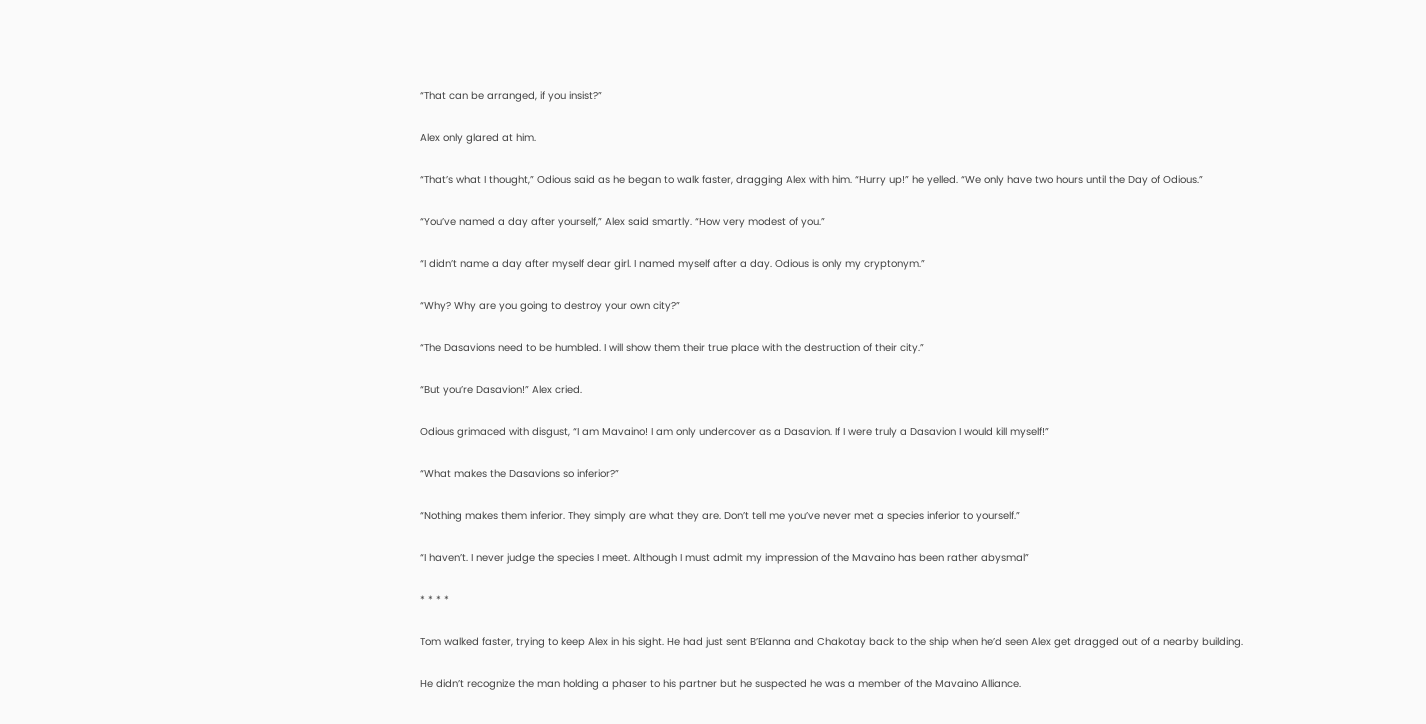“That can be arranged, if you insist?”

Alex only glared at him.

“That’s what I thought,” Odious said as he began to walk faster, dragging Alex with him. “Hurry up!” he yelled. “We only have two hours until the Day of Odious.”

“You’ve named a day after yourself,” Alex said smartly. “How very modest of you.”

“I didn’t name a day after myself dear girl. I named myself after a day. Odious is only my cryptonym.”

“Why? Why are you going to destroy your own city?”

“The Dasavions need to be humbled. I will show them their true place with the destruction of their city.”

“But you’re Dasavion!” Alex cried.

Odious grimaced with disgust, “I am Mavaino! I am only undercover as a Dasavion. If I were truly a Dasavion I would kill myself!”

“What makes the Dasavions so inferior?”

“Nothing makes them inferior. They simply are what they are. Don’t tell me you’ve never met a species inferior to yourself.”

“I haven’t. I never judge the species I meet. Although I must admit my impression of the Mavaino has been rather abysmal”

* * * *

Tom walked faster, trying to keep Alex in his sight. He had just sent B’Elanna and Chakotay back to the ship when he’d seen Alex get dragged out of a nearby building.

He didn’t recognize the man holding a phaser to his partner but he suspected he was a member of the Mavaino Alliance.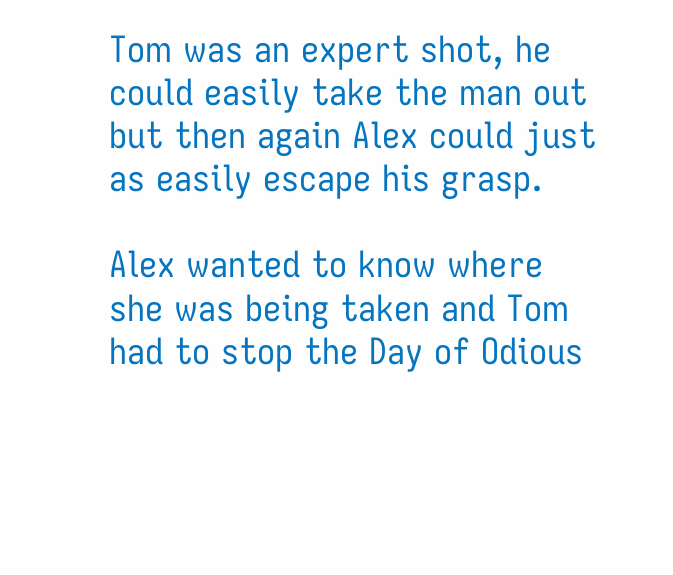Tom was an expert shot, he could easily take the man out but then again Alex could just as easily escape his grasp.

Alex wanted to know where she was being taken and Tom had to stop the Day of Odious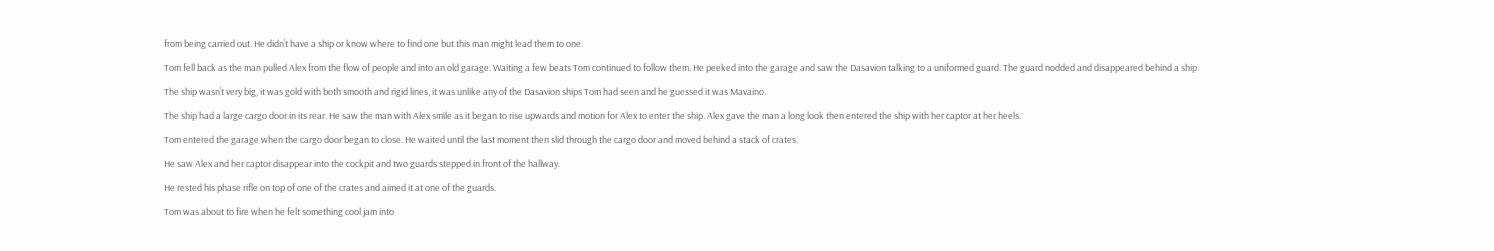from being carried out. He didn’t have a ship or know where to find one but this man might lead them to one.

Tom fell back as the man pulled Alex from the flow of people and into an old garage. Waiting a few beats Tom continued to follow them. He peeked into the garage and saw the Dasavion talking to a uniformed guard. The guard nodded and disappeared behind a ship.

The ship wasn’t very big, it was gold with both smooth and rigid lines, it was unlike any of the Dasavion ships Tom had seen and he guessed it was Mavaino.

The ship had a large cargo door in its rear. He saw the man with Alex smile as it began to rise upwards and motion for Alex to enter the ship. Alex gave the man a long look then entered the ship with her captor at her heels.

Tom entered the garage when the cargo door began to close. He waited until the last moment then slid through the cargo door and moved behind a stack of crates.

He saw Alex and her captor disappear into the cockpit and two guards stepped in front of the hallway.

He rested his phase rifle on top of one of the crates and aimed it at one of the guards.

Tom was about to fire when he felt something cool jam into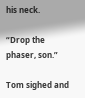his neck.

“Drop the phaser, son.”

Tom sighed and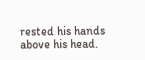rested his hands above his head.